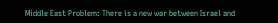Middle East Problem: There is a new war between Israel and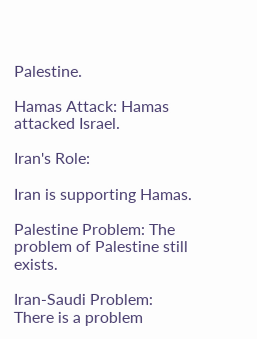Palestine.

Hamas Attack: Hamas attacked Israel.

Iran's Role:

Iran is supporting Hamas.

Palestine Problem: The problem of Palestine still exists.

Iran-Saudi Problem: There is a problem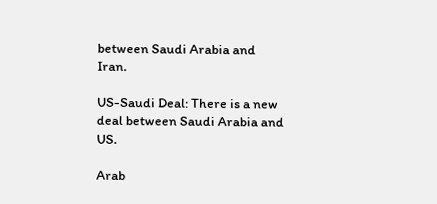between Saudi Arabia and Iran.

US-Saudi Deal: There is a new deal between Saudi Arabia and US.

Arab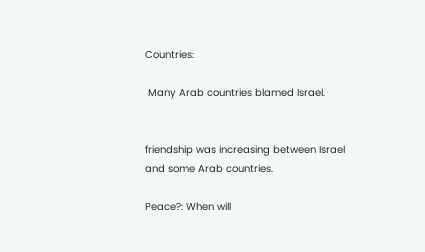Countries:

 Many Arab countries blamed Israel.


friendship was increasing between Israel and some Arab countries.

Peace?: When will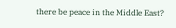there be peace in the Middle East?